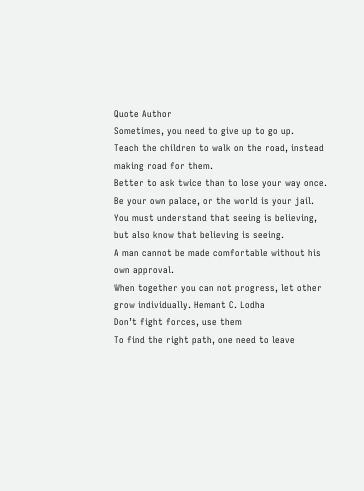Quote Author
Sometimes, you need to give up to go up.
Teach the children to walk on the road, instead making road for them.
Better to ask twice than to lose your way once.
Be your own palace, or the world is your jail.
You must understand that seeing is believing, but also know that believing is seeing.
A man cannot be made comfortable without his own approval.
When together you can not progress, let other grow individually. Hemant C. Lodha
Don’t fight forces, use them
To find the right path, one need to leave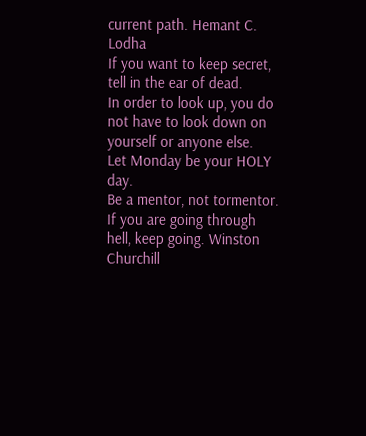current path. Hemant C. Lodha
If you want to keep secret, tell in the ear of dead.
In order to look up, you do not have to look down on yourself or anyone else.
Let Monday be your HOLY day.
Be a mentor, not tormentor.
If you are going through hell, keep going. Winston Churchill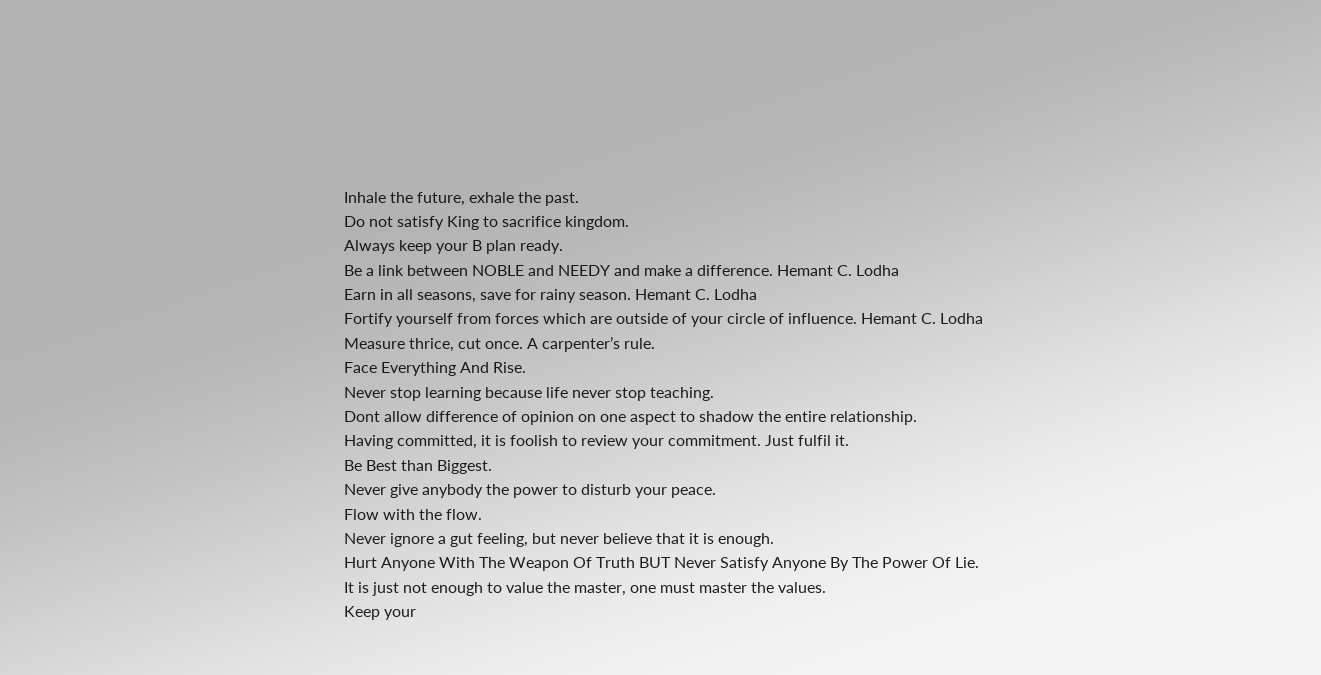Inhale the future, exhale the past.
Do not satisfy King to sacrifice kingdom.
Always keep your B plan ready.
Be a link between NOBLE and NEEDY and make a difference. Hemant C. Lodha
Earn in all seasons, save for rainy season. Hemant C. Lodha
Fortify yourself from forces which are outside of your circle of influence. Hemant C. Lodha
Measure thrice, cut once. A carpenter’s rule.
Face Everything And Rise.
Never stop learning because life never stop teaching.
Dont allow difference of opinion on one aspect to shadow the entire relationship.
Having committed, it is foolish to review your commitment. Just fulfil it.
Be Best than Biggest.
Never give anybody the power to disturb your peace.
Flow with the flow.
Never ignore a gut feeling, but never believe that it is enough.
Hurt Anyone With The Weapon Of Truth BUT Never Satisfy Anyone By The Power Of Lie.
It is just not enough to value the master, one must master the values.
Keep your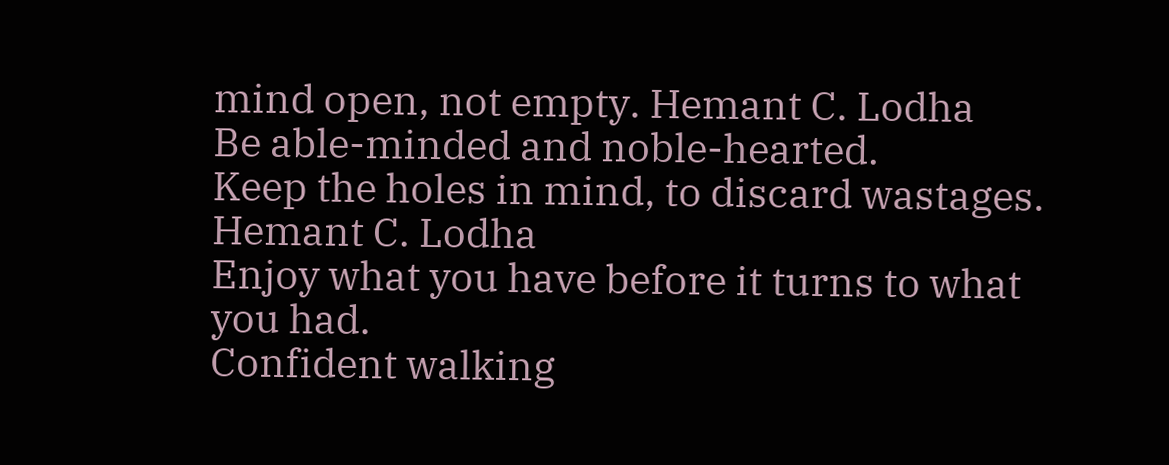mind open, not empty. Hemant C. Lodha
Be able-minded and noble-hearted.
Keep the holes in mind, to discard wastages. Hemant C. Lodha
Enjoy what you have before it turns to what you had.
Confident walking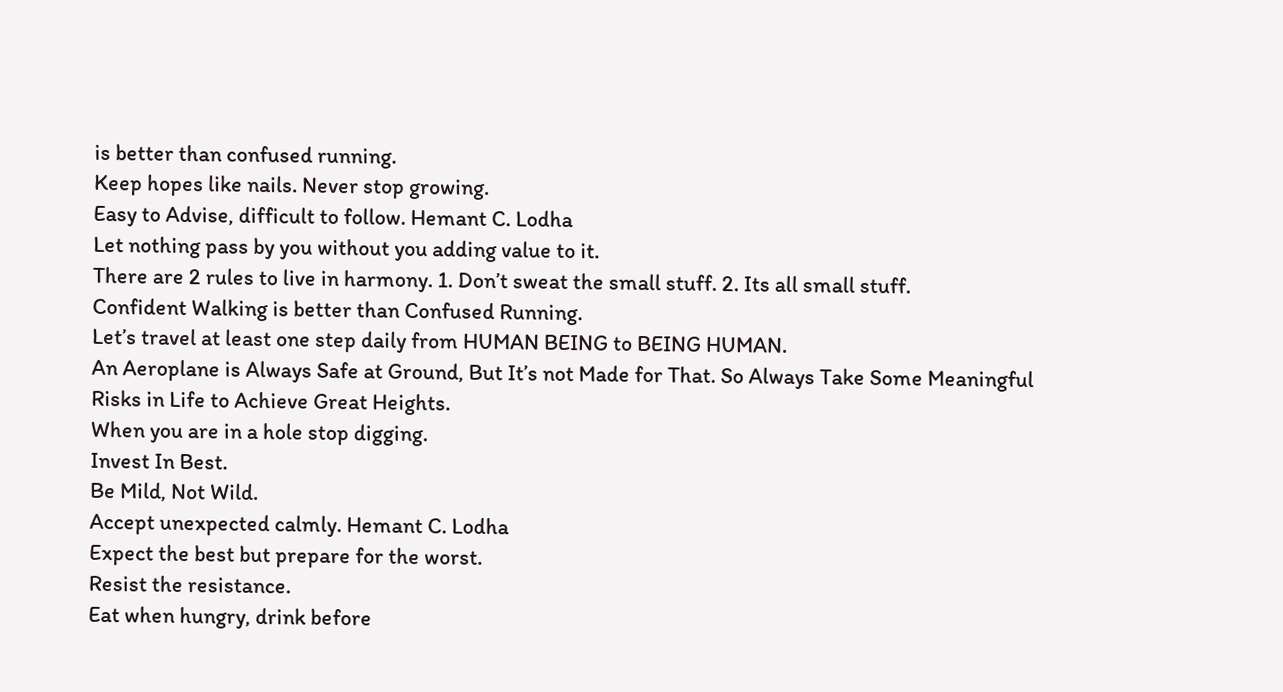is better than confused running.
Keep hopes like nails. Never stop growing.
Easy to Advise, difficult to follow. Hemant C. Lodha
Let nothing pass by you without you adding value to it.
There are 2 rules to live in harmony. 1. Don’t sweat the small stuff. 2. Its all small stuff.
Confident Walking is better than Confused Running.
Let’s travel at least one step daily from HUMAN BEING to BEING HUMAN.
An Aeroplane is Always Safe at Ground, But It’s not Made for That. So Always Take Some Meaningful Risks in Life to Achieve Great Heights.
When you are in a hole stop digging.
Invest In Best.
Be Mild, Not Wild.
Accept unexpected calmly. Hemant C. Lodha
Expect the best but prepare for the worst.
Resist the resistance.
Eat when hungry, drink before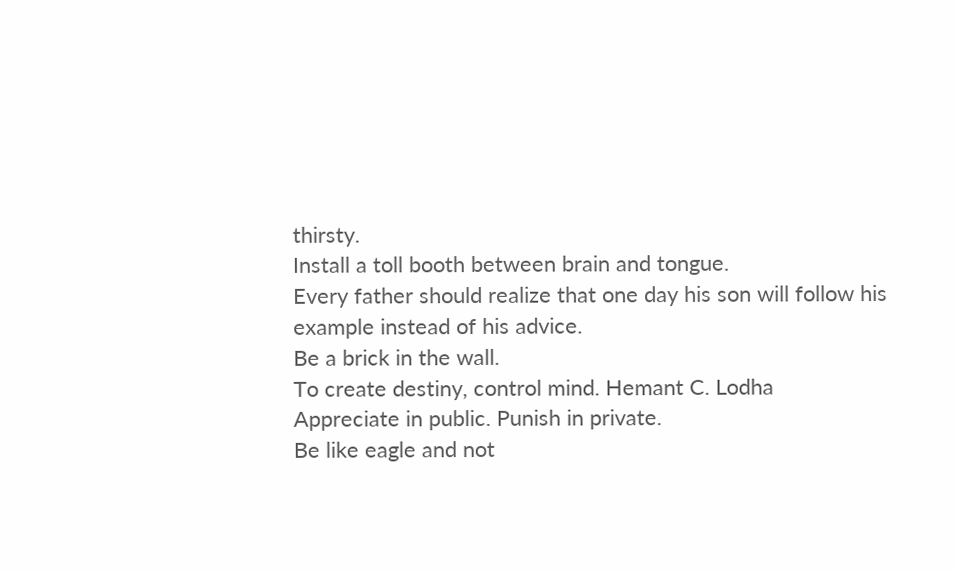thirsty.
Install a toll booth between brain and tongue.
Every father should realize that one day his son will follow his example instead of his advice.
Be a brick in the wall.
To create destiny, control mind. Hemant C. Lodha
Appreciate in public. Punish in private.
Be like eagle and not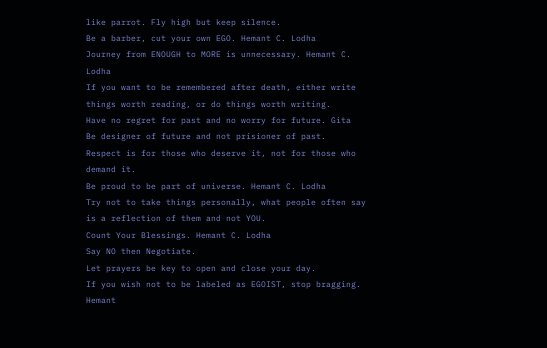like parrot. Fly high but keep silence.
Be a barber, cut your own EGO. Hemant C. Lodha
Journey from ENOUGH to MORE is unnecessary. Hemant C. Lodha
If you want to be remembered after death, either write things worth reading, or do things worth writing.
Have no regret for past and no worry for future. Gita
Be designer of future and not prisioner of past.
Respect is for those who deserve it, not for those who demand it.
Be proud to be part of universe. Hemant C. Lodha
Try not to take things personally, what people often say is a reflection of them and not YOU.
Count Your Blessings. Hemant C. Lodha
Say NO then Negotiate.
Let prayers be key to open and close your day.
If you wish not to be labeled as EGOIST, stop bragging. Hemant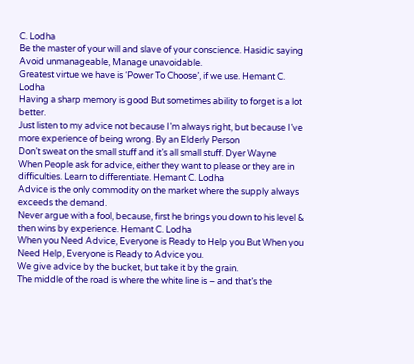C. Lodha
Be the master of your will and slave of your conscience. Hasidic saying
Avoid unmanageable, Manage unavoidable.
Greatest virtue we have is ‘Power To Choose’, if we use. Hemant C. Lodha
Having a sharp memory is good But sometimes ability to forget is a lot better.
Just listen to my advice not because I’m always right, but because I’ve more experience of being wrong. By an Elderly Person
Don’t sweat on the small stuff and it’s all small stuff. Dyer Wayne
When People ask for advice, either they want to please or they are in difficulties. Learn to differentiate. Hemant C. Lodha
Advice is the only commodity on the market where the supply always exceeds the demand.
Never argue with a fool, because, first he brings you down to his level & then wins by experience. Hemant C. Lodha
When you Need Advice, Everyone is Ready to Help you But When you Need Help, Everyone is Ready to Advice you.
We give advice by the bucket, but take it by the grain.
The middle of the road is where the white line is – and that’s the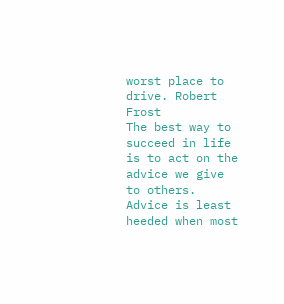worst place to drive. Robert Frost
The best way to succeed in life is to act on the advice we give to others.
Advice is least heeded when most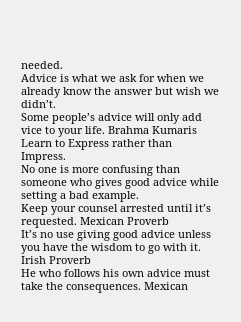needed.
Advice is what we ask for when we already know the answer but wish we didn’t.
Some people’s advice will only add vice to your life. Brahma Kumaris
Learn to Express rather than Impress.
No one is more confusing than someone who gives good advice while setting a bad example.
Keep your counsel arrested until it’s requested. Mexican Proverb
It’s no use giving good advice unless you have the wisdom to go with it. Irish Proverb
He who follows his own advice must take the consequences. Mexican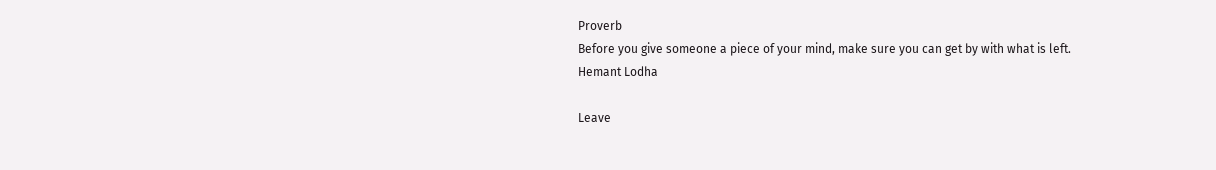Proverb
Before you give someone a piece of your mind, make sure you can get by with what is left.
Hemant Lodha

Leave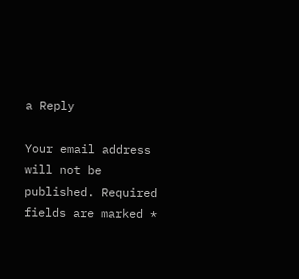a Reply

Your email address will not be published. Required fields are marked *